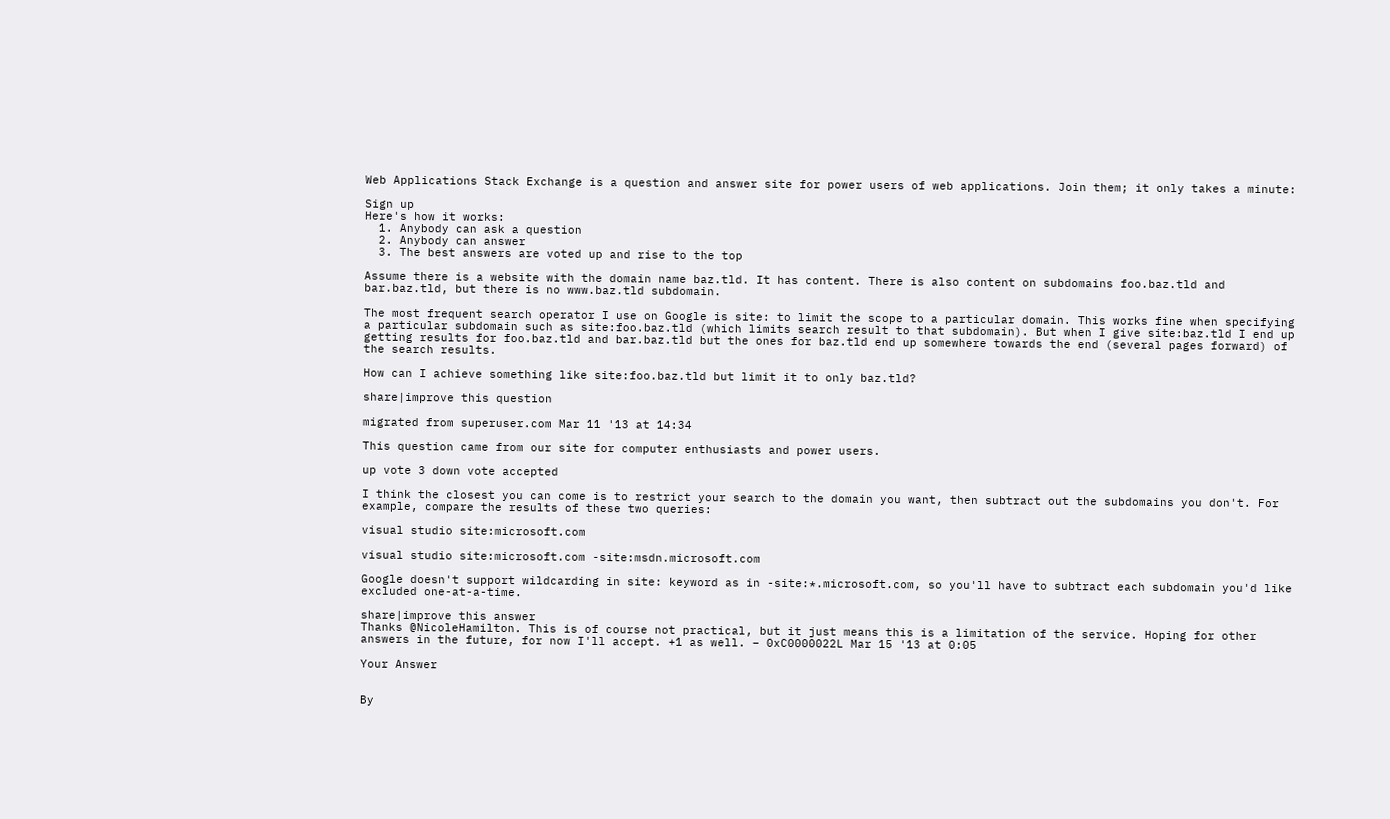Web Applications Stack Exchange is a question and answer site for power users of web applications. Join them; it only takes a minute:

Sign up
Here's how it works:
  1. Anybody can ask a question
  2. Anybody can answer
  3. The best answers are voted up and rise to the top

Assume there is a website with the domain name baz.tld. It has content. There is also content on subdomains foo.baz.tld and bar.baz.tld, but there is no www.baz.tld subdomain.

The most frequent search operator I use on Google is site: to limit the scope to a particular domain. This works fine when specifying a particular subdomain such as site:foo.baz.tld (which limits search result to that subdomain). But when I give site:baz.tld I end up getting results for foo.baz.tld and bar.baz.tld but the ones for baz.tld end up somewhere towards the end (several pages forward) of the search results.

How can I achieve something like site:foo.baz.tld but limit it to only baz.tld?

share|improve this question

migrated from superuser.com Mar 11 '13 at 14:34

This question came from our site for computer enthusiasts and power users.

up vote 3 down vote accepted

I think the closest you can come is to restrict your search to the domain you want, then subtract out the subdomains you don't. For example, compare the results of these two queries:

visual studio site:microsoft.com

visual studio site:microsoft.com -site:msdn.microsoft.com

Google doesn't support wildcarding in site: keyword as in -site:*.microsoft.com, so you'll have to subtract each subdomain you'd like excluded one-at-a-time.

share|improve this answer
Thanks @NicoleHamilton. This is of course not practical, but it just means this is a limitation of the service. Hoping for other answers in the future, for now I'll accept. +1 as well. – 0xC0000022L Mar 15 '13 at 0:05

Your Answer


By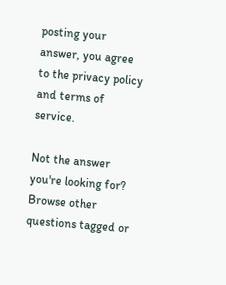posting your answer, you agree to the privacy policy and terms of service.

Not the answer you're looking for? Browse other questions tagged or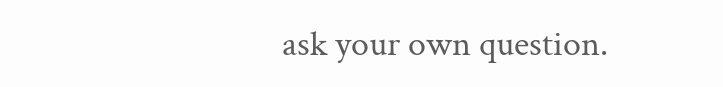ask your own question.